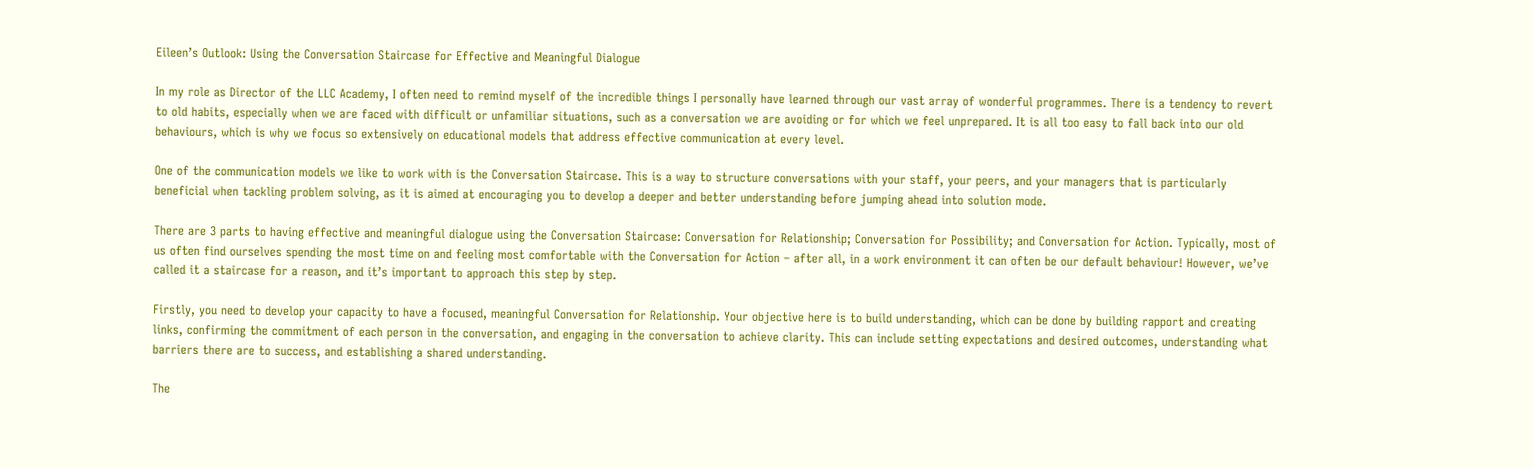Eileen’s Outlook: Using the Conversation Staircase for Effective and Meaningful Dialogue

In my role as Director of the LLC Academy, I often need to remind myself of the incredible things I personally have learned through our vast array of wonderful programmes. There is a tendency to revert to old habits, especially when we are faced with difficult or unfamiliar situations, such as a conversation we are avoiding or for which we feel unprepared. It is all too easy to fall back into our old behaviours, which is why we focus so extensively on educational models that address effective communication at every level.

One of the communication models we like to work with is the Conversation Staircase. This is a way to structure conversations with your staff, your peers, and your managers that is particularly beneficial when tackling problem solving, as it is aimed at encouraging you to develop a deeper and better understanding before jumping ahead into solution mode.

There are 3 parts to having effective and meaningful dialogue using the Conversation Staircase: Conversation for Relationship; Conversation for Possibility; and Conversation for Action. Typically, most of us often find ourselves spending the most time on and feeling most comfortable with the Conversation for Action – after all, in a work environment it can often be our default behaviour! However, we’ve called it a staircase for a reason, and it’s important to approach this step by step.

Firstly, you need to develop your capacity to have a focused, meaningful Conversation for Relationship. Your objective here is to build understanding, which can be done by building rapport and creating links, confirming the commitment of each person in the conversation, and engaging in the conversation to achieve clarity. This can include setting expectations and desired outcomes, understanding what barriers there are to success, and establishing a shared understanding.

The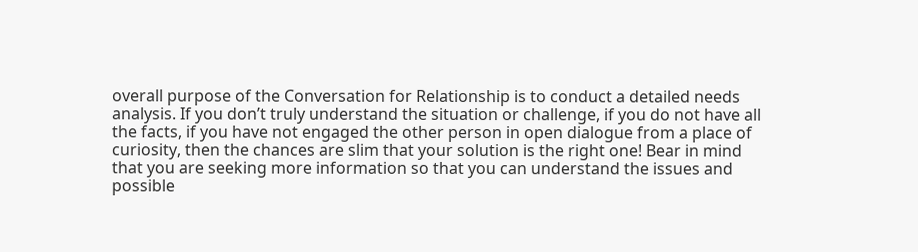overall purpose of the Conversation for Relationship is to conduct a detailed needs analysis. If you don’t truly understand the situation or challenge, if you do not have all the facts, if you have not engaged the other person in open dialogue from a place of curiosity, then the chances are slim that your solution is the right one! Bear in mind that you are seeking more information so that you can understand the issues and possible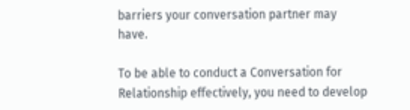barriers your conversation partner may have.

To be able to conduct a Conversation for Relationship effectively, you need to develop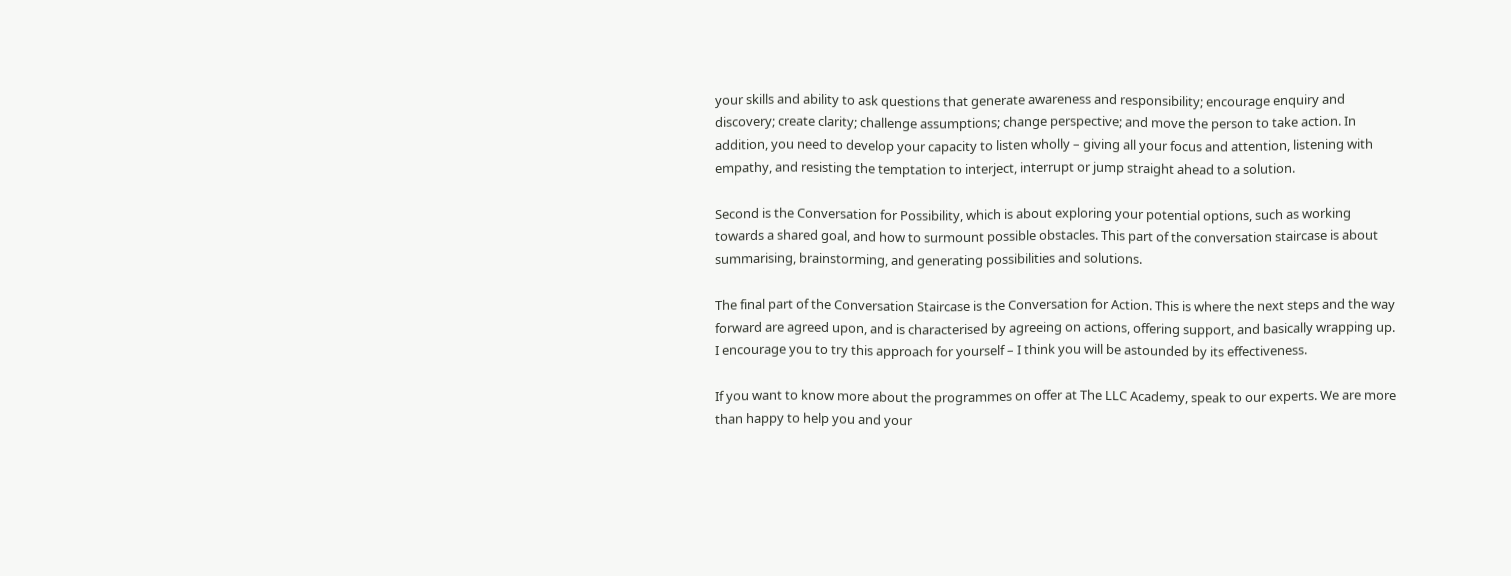your skills and ability to ask questions that generate awareness and responsibility; encourage enquiry and discovery; create clarity; challenge assumptions; change perspective; and move the person to take action. In addition, you need to develop your capacity to listen wholly – giving all your focus and attention, listening with empathy, and resisting the temptation to interject, interrupt or jump straight ahead to a solution.

Second is the Conversation for Possibility, which is about exploring your potential options, such as working towards a shared goal, and how to surmount possible obstacles. This part of the conversation staircase is about summarising, brainstorming, and generating possibilities and solutions.

The final part of the Conversation Staircase is the Conversation for Action. This is where the next steps and the way forward are agreed upon, and is characterised by agreeing on actions, offering support, and basically wrapping up. I encourage you to try this approach for yourself – I think you will be astounded by its effectiveness.

If you want to know more about the programmes on offer at The LLC Academy, speak to our experts. We are more than happy to help you and your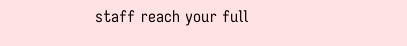staff reach your full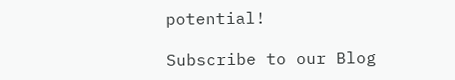potential!

Subscribe to our Blog